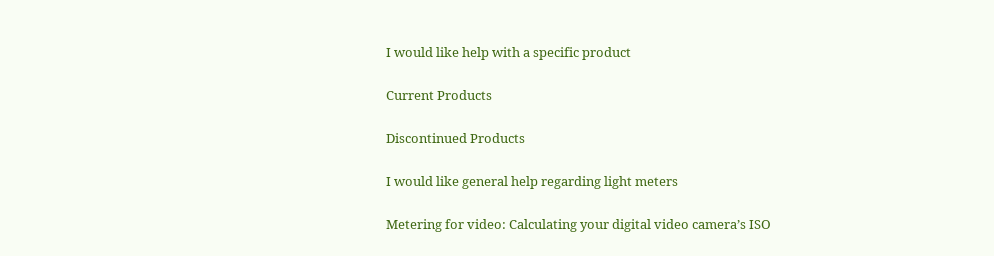I would like help with a specific product

Current Products

Discontinued Products

I would like general help regarding light meters

Metering for video: Calculating your digital video camera’s ISO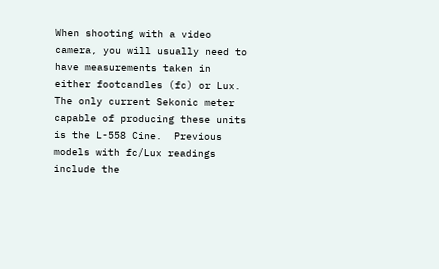When shooting with a video camera, you will usually need to have measurements taken in either footcandles (fc) or Lux.  The only current Sekonic meter capable of producing these units is the L-558 Cine.  Previous models with fc/Lux readings include the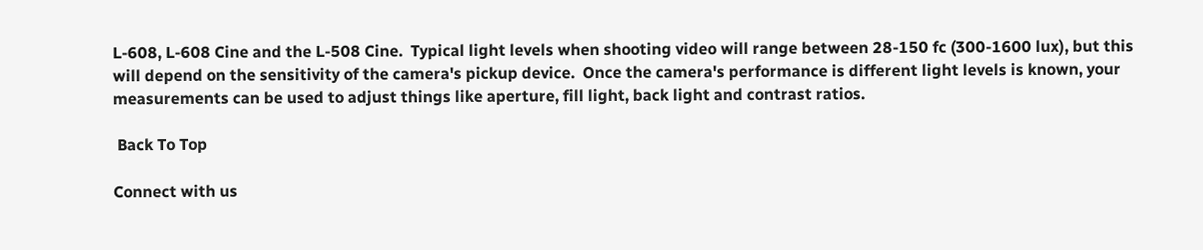L-608, L-608 Cine and the L-508 Cine.  Typical light levels when shooting video will range between 28-150 fc (300-1600 lux), but this will depend on the sensitivity of the camera's pickup device.  Once the camera's performance is different light levels is known, your measurements can be used to adjust things like aperture, fill light, back light and contrast ratios.

 Back To Top

Connect with us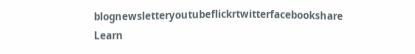blognewsletteryoutubeflickrtwitterfacebookshare
Learn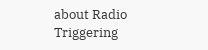about Radio Triggering